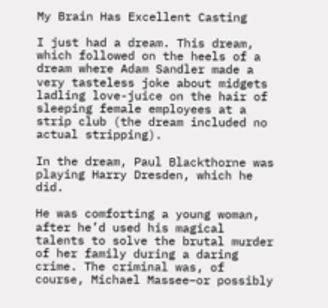My Brain Has Excellent Casting

I just had a dream. This dream, which followed on the heels of a dream where Adam Sandler made a very tasteless joke about midgets ladling love-juice on the hair of sleeping female employees at a strip club (the dream included no actual stripping).

In the dream, Paul Blackthorne was playing Harry Dresden, which he did.

He was comforting a young woman, after he’d used his magical talents to solve the brutal murder of her family during a daring crime. The criminal was, of course, Michael Massee–or possibly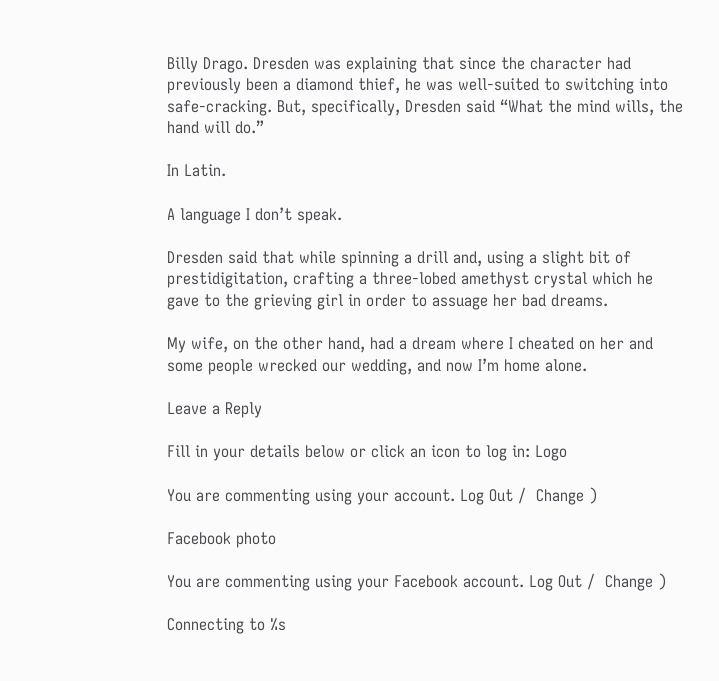Billy Drago. Dresden was explaining that since the character had previously been a diamond thief, he was well-suited to switching into safe-cracking. But, specifically, Dresden said “What the mind wills, the hand will do.”

In Latin.

A language I don’t speak.

Dresden said that while spinning a drill and, using a slight bit of prestidigitation, crafting a three-lobed amethyst crystal which he gave to the grieving girl in order to assuage her bad dreams.

My wife, on the other hand, had a dream where I cheated on her and some people wrecked our wedding, and now I’m home alone.

Leave a Reply

Fill in your details below or click an icon to log in: Logo

You are commenting using your account. Log Out /  Change )

Facebook photo

You are commenting using your Facebook account. Log Out /  Change )

Connecting to %s